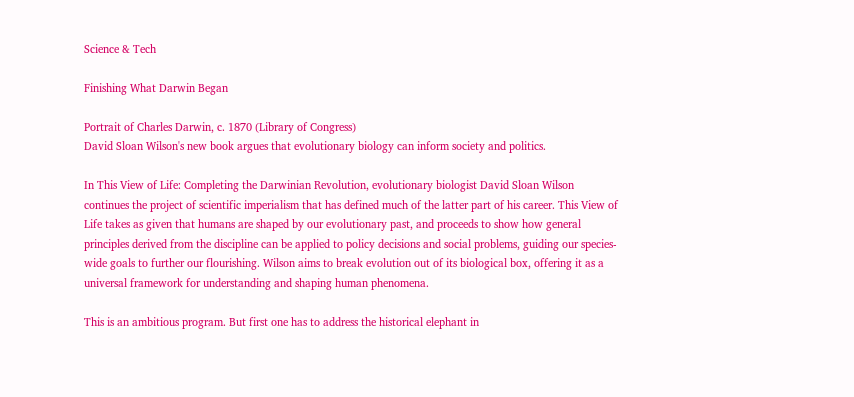Science & Tech

Finishing What Darwin Began

Portrait of Charles Darwin, c. 1870 (Library of Congress)
David Sloan Wilson's new book argues that evolutionary biology can inform society and politics.

In This View of Life: Completing the Darwinian Revolution, evolutionary biologist David Sloan Wilson continues the project of scientific imperialism that has defined much of the latter part of his career. This View of Life takes as given that humans are shaped by our evolutionary past, and proceeds to show how general principles derived from the discipline can be applied to policy decisions and social problems, guiding our species-wide goals to further our flourishing. Wilson aims to break evolution out of its biological box, offering it as a universal framework for understanding and shaping human phenomena.

This is an ambitious program. But first one has to address the historical elephant in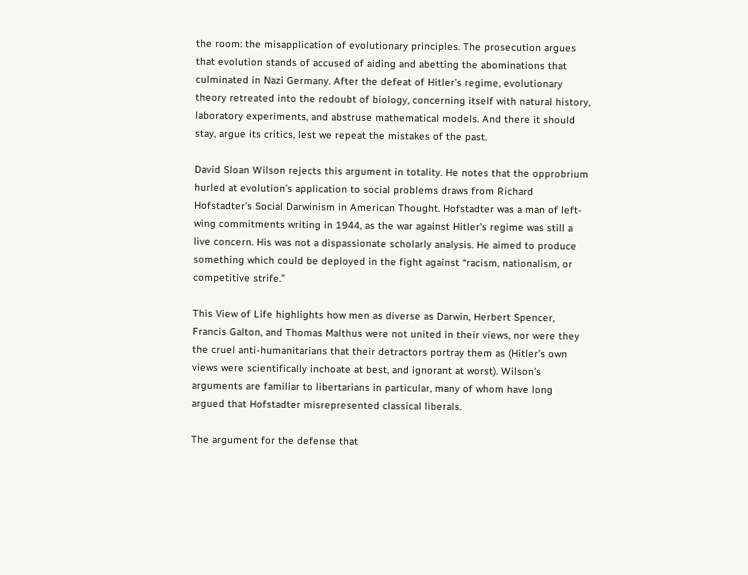the room: the misapplication of evolutionary principles. The prosecution argues that evolution stands of accused of aiding and abetting the abominations that culminated in Nazi Germany. After the defeat of Hitler’s regime, evolutionary theory retreated into the redoubt of biology, concerning itself with natural history, laboratory experiments, and abstruse mathematical models. And there it should stay, argue its critics, lest we repeat the mistakes of the past.

David Sloan Wilson rejects this argument in totality. He notes that the opprobrium hurled at evolution’s application to social problems draws from Richard Hofstadter’s Social Darwinism in American Thought. Hofstadter was a man of left-wing commitments writing in 1944, as the war against Hitler’s regime was still a live concern. His was not a dispassionate scholarly analysis. He aimed to produce something which could be deployed in the fight against “racism, nationalism, or competitive strife.”

This View of Life highlights how men as diverse as Darwin, Herbert Spencer, Francis Galton, and Thomas Malthus were not united in their views, nor were they the cruel anti-humanitarians that their detractors portray them as (Hitler’s own views were scientifically inchoate at best, and ignorant at worst). Wilson’s arguments are familiar to libertarians in particular, many of whom have long argued that Hofstadter misrepresented classical liberals.

The argument for the defense that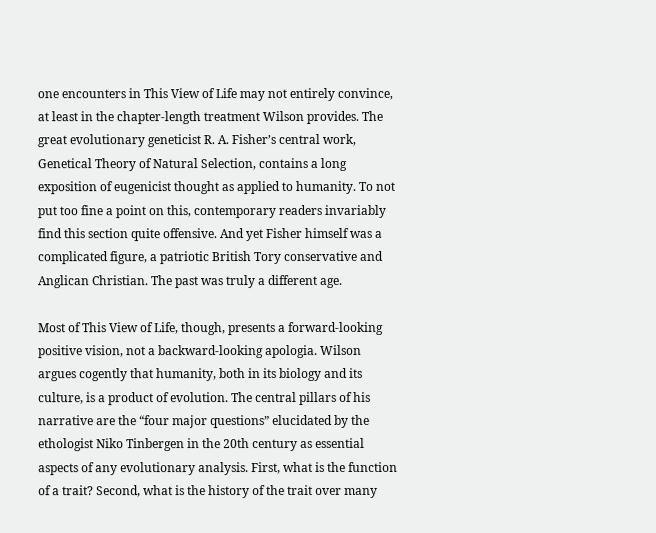one encounters in This View of Life may not entirely convince, at least in the chapter-length treatment Wilson provides. The great evolutionary geneticist R. A. Fisher’s central work, Genetical Theory of Natural Selection, contains a long exposition of eugenicist thought as applied to humanity. To not put too fine a point on this, contemporary readers invariably find this section quite offensive. And yet Fisher himself was a complicated figure, a patriotic British Tory conservative and Anglican Christian. The past was truly a different age.

Most of This View of Life, though, presents a forward-looking positive vision, not a backward-looking apologia. Wilson argues cogently that humanity, both in its biology and its culture, is a product of evolution. The central pillars of his narrative are the “four major questions” elucidated by the ethologist Niko Tinbergen in the 20th century as essential aspects of any evolutionary analysis. First, what is the function of a trait? Second, what is the history of the trait over many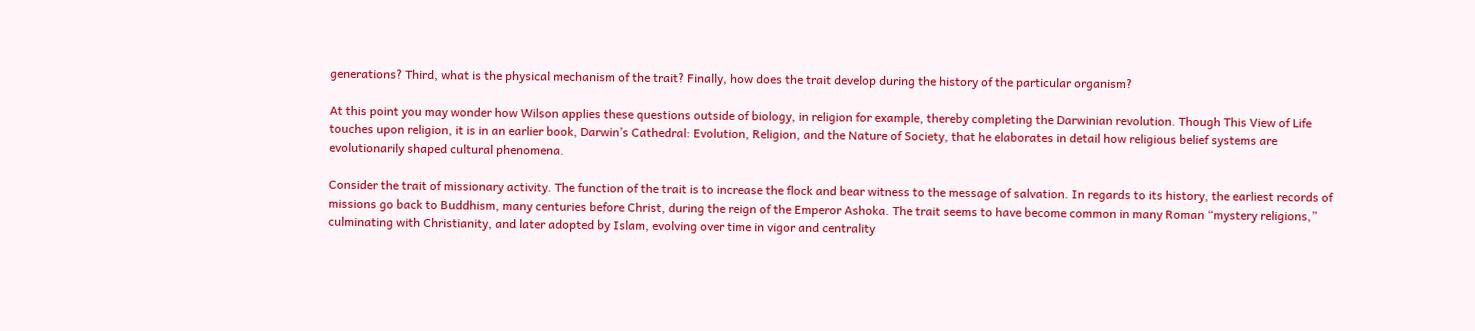generations? Third, what is the physical mechanism of the trait? Finally, how does the trait develop during the history of the particular organism?

At this point you may wonder how Wilson applies these questions outside of biology, in religion for example, thereby completing the Darwinian revolution. Though This View of Life touches upon religion, it is in an earlier book, Darwin’s Cathedral: Evolution, Religion, and the Nature of Society, that he elaborates in detail how religious belief systems are evolutionarily shaped cultural phenomena.

Consider the trait of missionary activity. The function of the trait is to increase the flock and bear witness to the message of salvation. In regards to its history, the earliest records of missions go back to Buddhism, many centuries before Christ, during the reign of the Emperor Ashoka. The trait seems to have become common in many Roman “mystery religions,” culminating with Christianity, and later adopted by Islam, evolving over time in vigor and centrality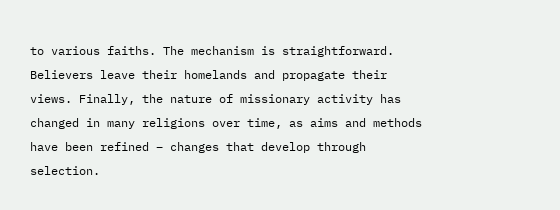to various faiths. The mechanism is straightforward. Believers leave their homelands and propagate their views. Finally, the nature of missionary activity has changed in many religions over time, as aims and methods have been refined – changes that develop through selection.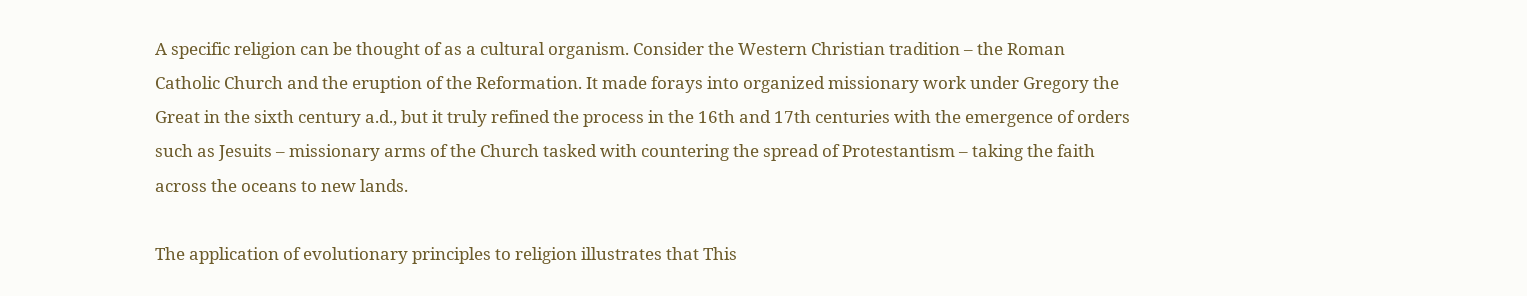A specific religion can be thought of as a cultural organism. Consider the Western Christian tradition – the Roman Catholic Church and the eruption of the Reformation. It made forays into organized missionary work under Gregory the Great in the sixth century a.d., but it truly refined the process in the 16th and 17th centuries with the emergence of orders such as Jesuits – missionary arms of the Church tasked with countering the spread of Protestantism – taking the faith across the oceans to new lands.

The application of evolutionary principles to religion illustrates that This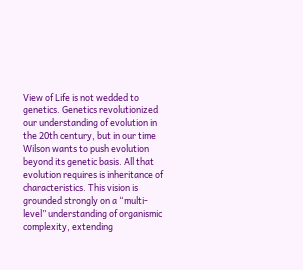View of Life is not wedded to genetics. Genetics revolutionized our understanding of evolution in the 20th century, but in our time Wilson wants to push evolution beyond its genetic basis. All that evolution requires is inheritance of characteristics. This vision is grounded strongly on a “multi-level” understanding of organismic complexity, extending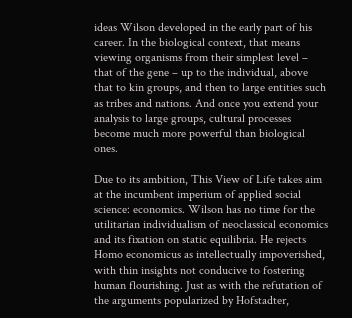ideas Wilson developed in the early part of his career. In the biological context, that means viewing organisms from their simplest level – that of the gene – up to the individual, above that to kin groups, and then to large entities such as tribes and nations. And once you extend your analysis to large groups, cultural processes become much more powerful than biological ones.

Due to its ambition, This View of Life takes aim at the incumbent imperium of applied social science: economics. Wilson has no time for the utilitarian individualism of neoclassical economics and its fixation on static equilibria. He rejects Homo economicus as intellectually impoverished, with thin insights not conducive to fostering human flourishing. Just as with the refutation of the arguments popularized by Hofstadter,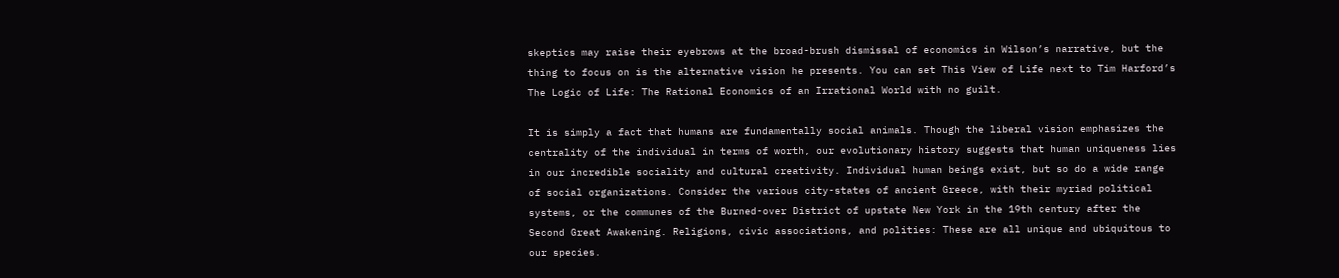skeptics may raise their eyebrows at the broad-brush dismissal of economics in Wilson’s narrative, but the thing to focus on is the alternative vision he presents. You can set This View of Life next to Tim Harford’s The Logic of Life: The Rational Economics of an Irrational World with no guilt.

It is simply a fact that humans are fundamentally social animals. Though the liberal vision emphasizes the centrality of the individual in terms of worth, our evolutionary history suggests that human uniqueness lies in our incredible sociality and cultural creativity. Individual human beings exist, but so do a wide range of social organizations. Consider the various city-states of ancient Greece, with their myriad political systems, or the communes of the Burned-over District of upstate New York in the 19th century after the Second Great Awakening. Religions, civic associations, and polities: These are all unique and ubiquitous to our species.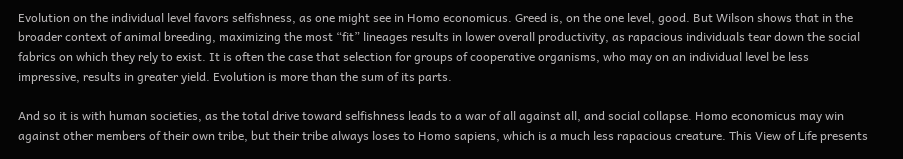Evolution on the individual level favors selfishness, as one might see in Homo economicus. Greed is, on the one level, good. But Wilson shows that in the broader context of animal breeding, maximizing the most “fit” lineages results in lower overall productivity, as rapacious individuals tear down the social fabrics on which they rely to exist. It is often the case that selection for groups of cooperative organisms, who may on an individual level be less impressive, results in greater yield. Evolution is more than the sum of its parts.

And so it is with human societies, as the total drive toward selfishness leads to a war of all against all, and social collapse. Homo economicus may win against other members of their own tribe, but their tribe always loses to Homo sapiens, which is a much less rapacious creature. This View of Life presents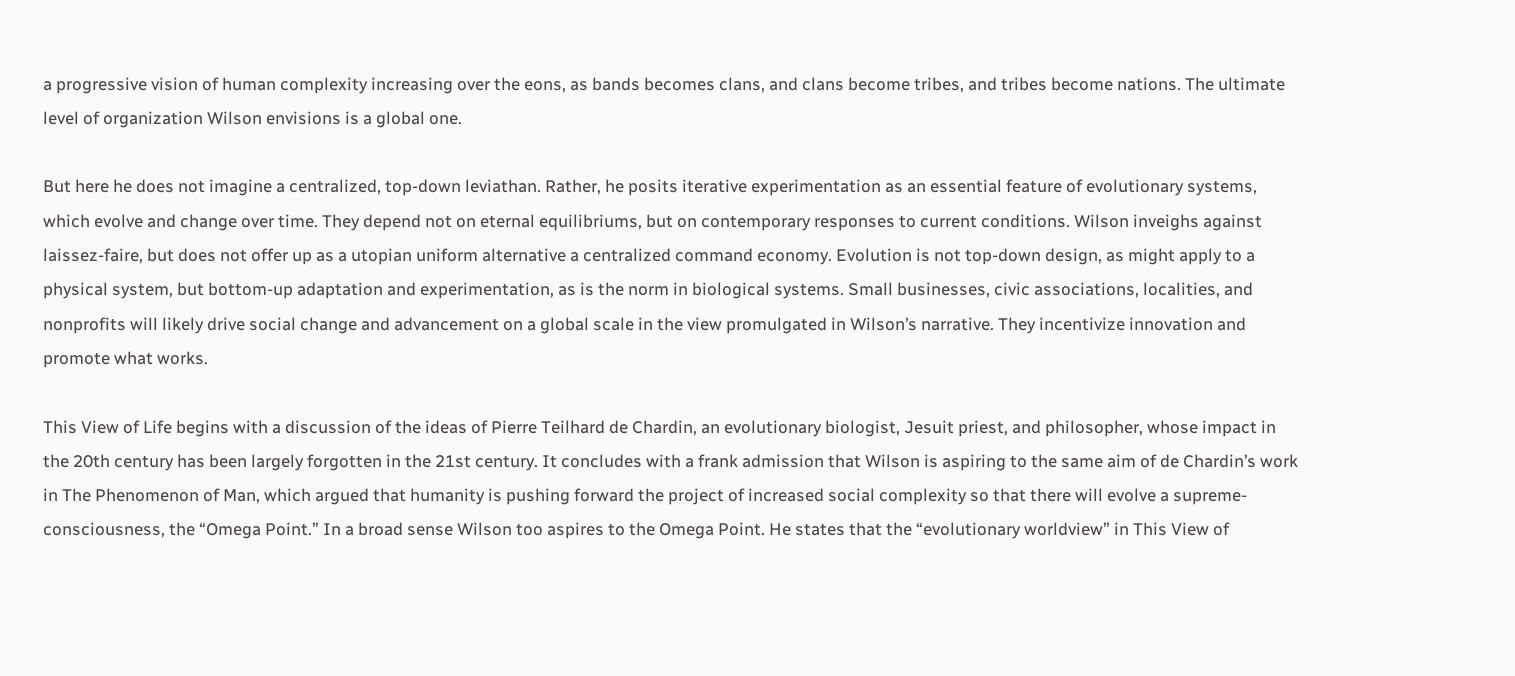a progressive vision of human complexity increasing over the eons, as bands becomes clans, and clans become tribes, and tribes become nations. The ultimate level of organization Wilson envisions is a global one.

But here he does not imagine a centralized, top-down leviathan. Rather, he posits iterative experimentation as an essential feature of evolutionary systems, which evolve and change over time. They depend not on eternal equilibriums, but on contemporary responses to current conditions. Wilson inveighs against laissez-faire, but does not offer up as a utopian uniform alternative a centralized command economy. Evolution is not top-down design, as might apply to a physical system, but bottom-up adaptation and experimentation, as is the norm in biological systems. Small businesses, civic associations, localities, and nonprofits will likely drive social change and advancement on a global scale in the view promulgated in Wilson’s narrative. They incentivize innovation and promote what works.

This View of Life begins with a discussion of the ideas of Pierre Teilhard de Chardin, an evolutionary biologist, Jesuit priest, and philosopher, whose impact in the 20th century has been largely forgotten in the 21st century. It concludes with a frank admission that Wilson is aspiring to the same aim of de Chardin’s work in The Phenomenon of Man, which argued that humanity is pushing forward the project of increased social complexity so that there will evolve a supreme-consciousness, the “Omega Point.” In a broad sense Wilson too aspires to the Omega Point. He states that the “evolutionary worldview” in This View of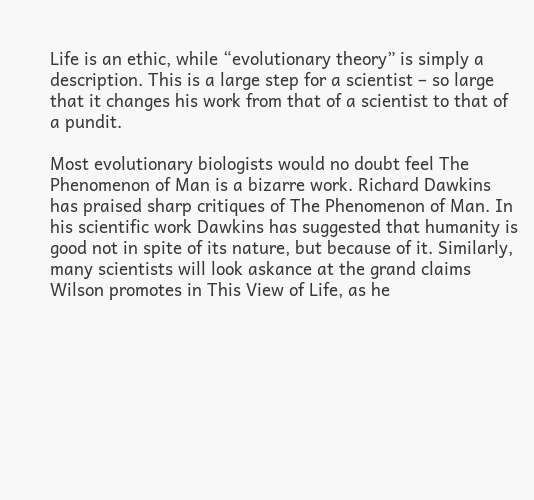Life is an ethic, while “evolutionary theory” is simply a description. This is a large step for a scientist – so large that it changes his work from that of a scientist to that of a pundit.

Most evolutionary biologists would no doubt feel The Phenomenon of Man is a bizarre work. Richard Dawkins has praised sharp critiques of The Phenomenon of Man. In his scientific work Dawkins has suggested that humanity is good not in spite of its nature, but because of it. Similarly, many scientists will look askance at the grand claims Wilson promotes in This View of Life, as he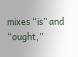mixes “is” and “ought,”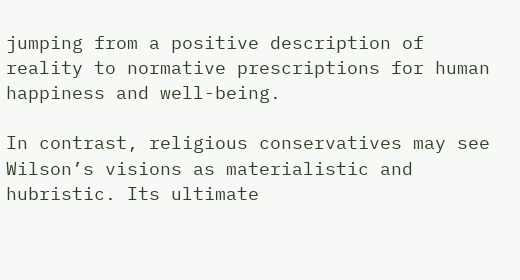jumping from a positive description of reality to normative prescriptions for human happiness and well-being.

In contrast, religious conservatives may see Wilson’s visions as materialistic and hubristic. Its ultimate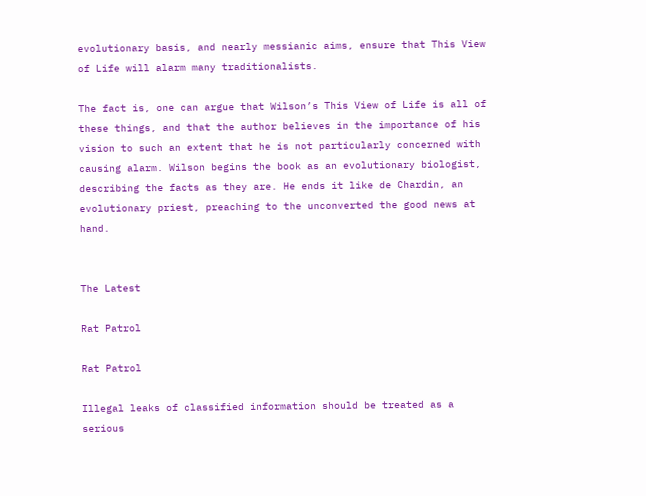evolutionary basis, and nearly messianic aims, ensure that This View of Life will alarm many traditionalists.

The fact is, one can argue that Wilson’s This View of Life is all of these things, and that the author believes in the importance of his vision to such an extent that he is not particularly concerned with causing alarm. Wilson begins the book as an evolutionary biologist, describing the facts as they are. He ends it like de Chardin, an evolutionary priest, preaching to the unconverted the good news at hand.


The Latest

Rat Patrol

Rat Patrol

Illegal leaks of classified information should be treated as a serious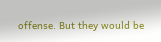offense. But they would be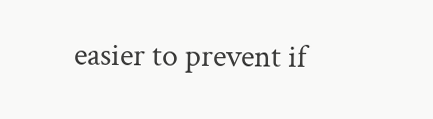easier to prevent if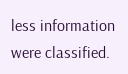less information were classified.